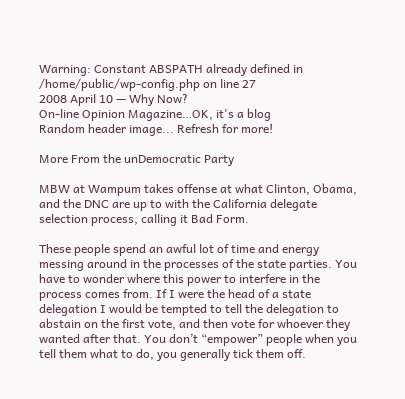Warning: Constant ABSPATH already defined in /home/public/wp-config.php on line 27
2008 April 10 — Why Now?
On-line Opinion Magazine…OK, it's a blog
Random header image... Refresh for more!

More From the unDemocratic Party

MBW at Wampum takes offense at what Clinton, Obama, and the DNC are up to with the California delegate selection process, calling it Bad Form.

These people spend an awful lot of time and energy messing around in the processes of the state parties. You have to wonder where this power to interfere in the process comes from. If I were the head of a state delegation I would be tempted to tell the delegation to abstain on the first vote, and then vote for whoever they wanted after that. You don’t “empower” people when you tell them what to do, you generally tick them off.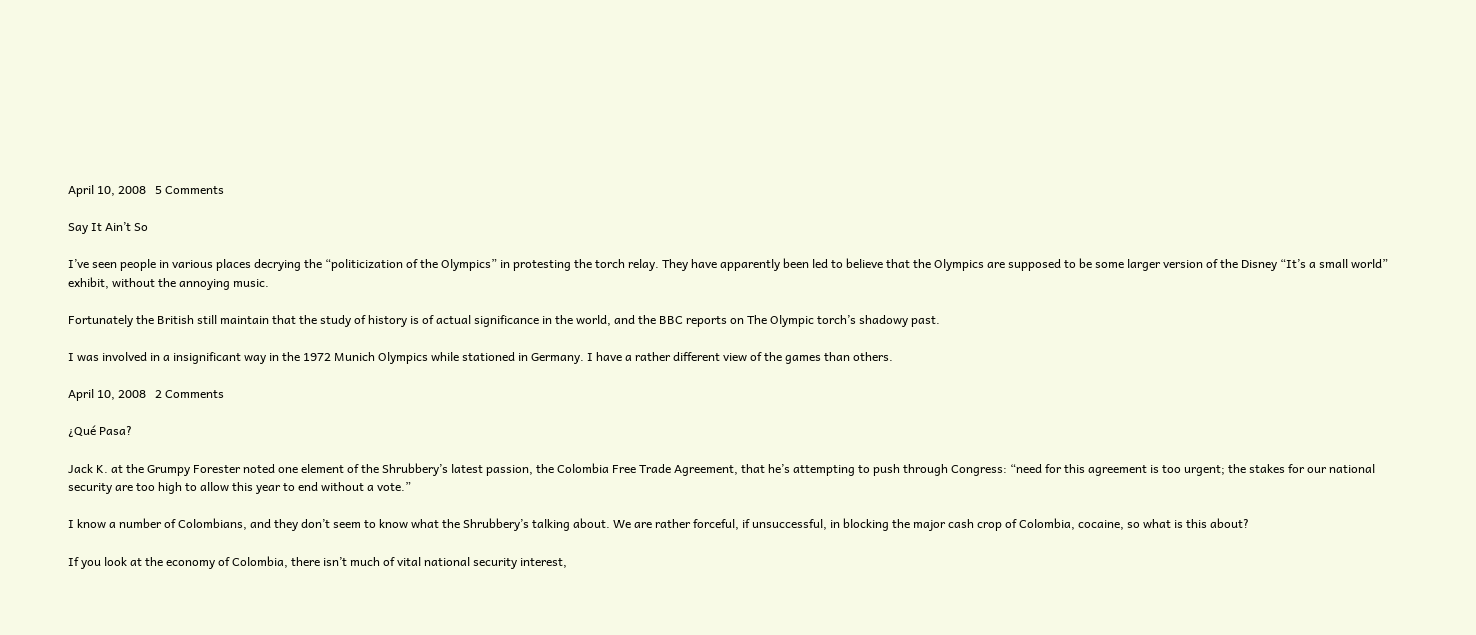April 10, 2008   5 Comments

Say It Ain’t So

I’ve seen people in various places decrying the “politicization of the Olympics” in protesting the torch relay. They have apparently been led to believe that the Olympics are supposed to be some larger version of the Disney “It’s a small world” exhibit, without the annoying music.

Fortunately the British still maintain that the study of history is of actual significance in the world, and the BBC reports on The Olympic torch’s shadowy past.

I was involved in a insignificant way in the 1972 Munich Olympics while stationed in Germany. I have a rather different view of the games than others.

April 10, 2008   2 Comments

¿Qué Pasa?

Jack K. at the Grumpy Forester noted one element of the Shrubbery’s latest passion, the Colombia Free Trade Agreement, that he’s attempting to push through Congress: “need for this agreement is too urgent; the stakes for our national security are too high to allow this year to end without a vote.”

I know a number of Colombians, and they don’t seem to know what the Shrubbery’s talking about. We are rather forceful, if unsuccessful, in blocking the major cash crop of Colombia, cocaine, so what is this about?

If you look at the economy of Colombia, there isn’t much of vital national security interest,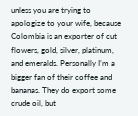unless you are trying to apologize to your wife, because Colombia is an exporter of cut flowers, gold, silver, platinum, and emeralds. Personally I’m a bigger fan of their coffee and bananas. They do export some crude oil, but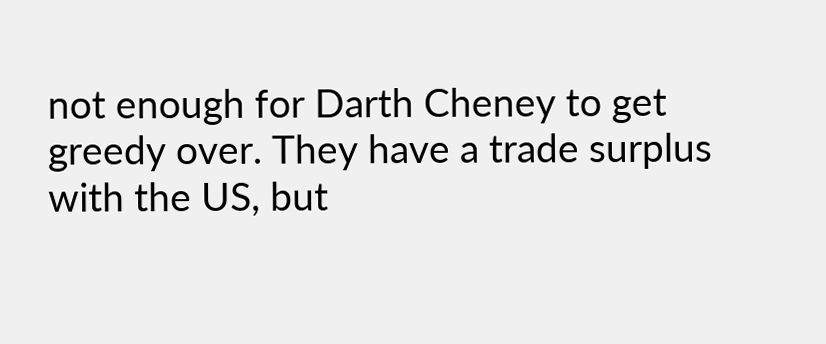not enough for Darth Cheney to get greedy over. They have a trade surplus with the US, but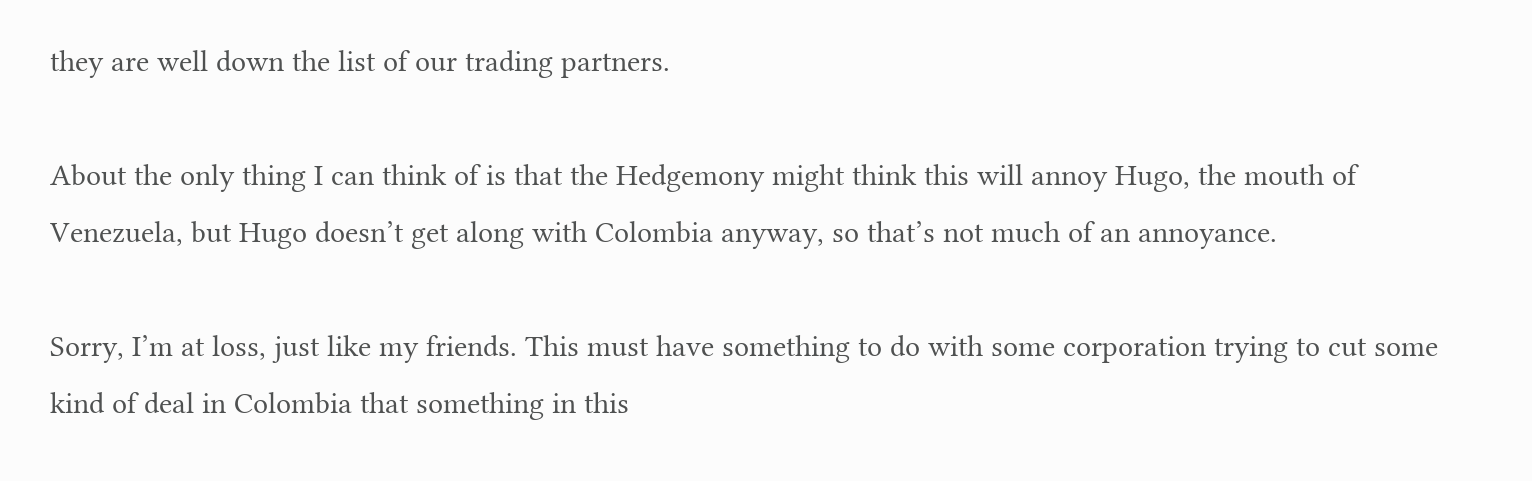they are well down the list of our trading partners.

About the only thing I can think of is that the Hedgemony might think this will annoy Hugo, the mouth of Venezuela, but Hugo doesn’t get along with Colombia anyway, so that’s not much of an annoyance.

Sorry, I’m at loss, just like my friends. This must have something to do with some corporation trying to cut some kind of deal in Colombia that something in this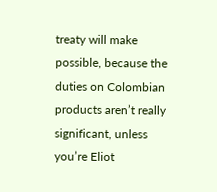treaty will make possible, because the duties on Colombian products aren’t really significant, unless you’re Eliot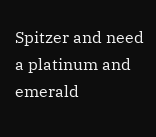Spitzer and need a platinum and emerald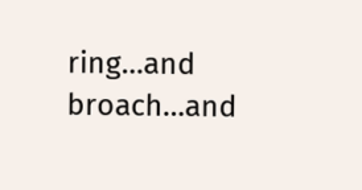ring…and broach…and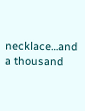necklace…and a thousand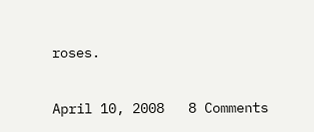roses.

April 10, 2008   8 Comments